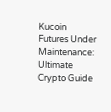Kucoin Futures Under Maintenance: Ultimate Crypto Guide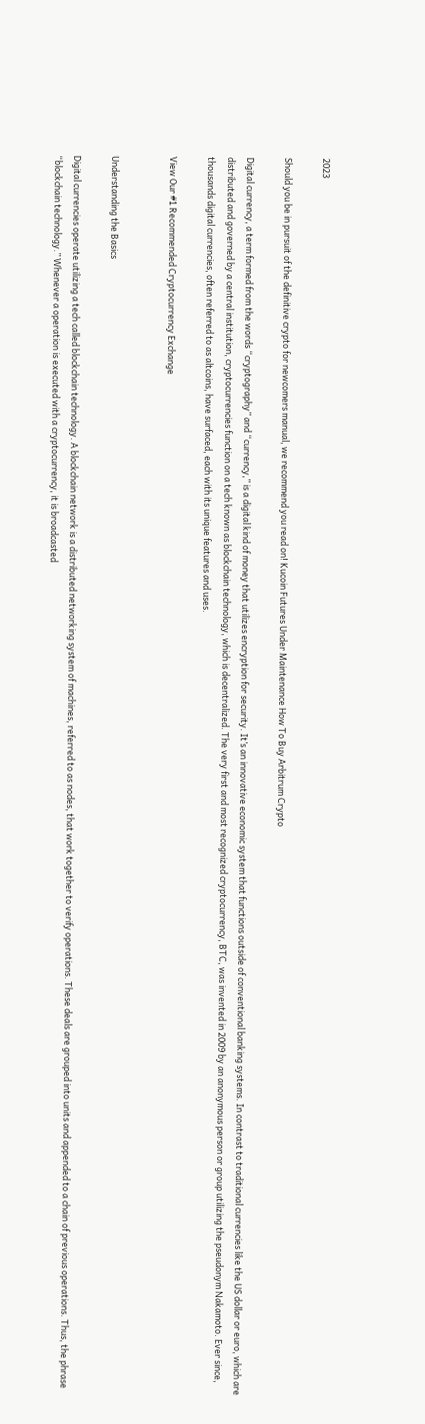2023

Should you be in pursuit of the definitive crypto for newcomers manual, we recommend you read on! Kucoin Futures Under Maintenance How To Buy Arbitrum Crypto

Digital currency, a term formed from the words “cryptography” and “currency,” is a digital kind of money that utilizes encryption for security. It’s an innovative economic system that functions outside of conventional banking systems. In contrast to traditional currencies like the US dollar or euro, which are distributed and governed by a central institution, cryptocurrencies function on a tech known as blockchain technology, which is decentralized. The very first and most recognized cryptocurrency, BTC, was invented in 2009 by an anonymous person or group utilizing the pseudonym Nakamoto. Ever since, thousands digital currencies, often referred to as altcoins, have surfaced, each with its unique features and uses.

View Our #1 Recommended Cryptocurrency Exchange


Understanding the Basics

Digital currencies operate utilizing a tech called blockchain technology. A blockchain network is a distributed networking system of machines, referred to as nodes, that work together to verify operations. These deals are grouped into units and appended to a chain of previous operations. Thus, the phrase “blockchain technology.” Whenever a operation is executed with a cryptocurrency, it is broadcasted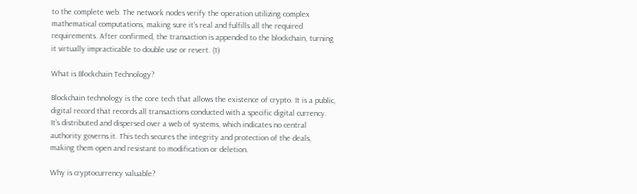to the complete web. The network nodes verify the operation utilizing complex mathematical computations, making sure it’s real and fulfills all the required requirements. After confirmed, the transaction is appended to the blockchain, turning it virtually impracticable to double use or revert. (1)

What is Blockchain Technology?

Blockchain technology is the core tech that allows the existence of crypto. It is a public, digital record that records all transactions conducted with a specific digital currency. It’s distributed and dispersed over a web of systems, which indicates no central authority governs it. This tech secures the integrity and protection of the deals, making them open and resistant to modification or deletion.

Why is cryptocurrency valuable?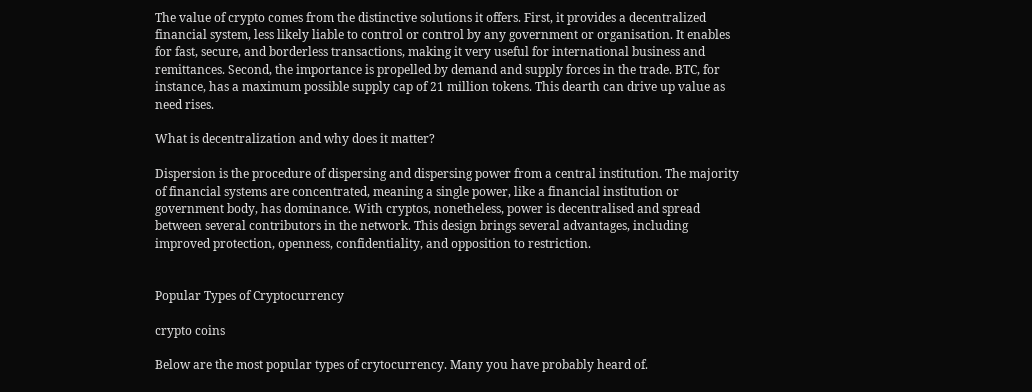The value of crypto comes from the distinctive solutions it offers. First, it provides a decentralized financial system, less likely liable to control or control by any government or organisation. It enables for fast, secure, and borderless transactions, making it very useful for international business and remittances. Second, the importance is propelled by demand and supply forces in the trade. BTC, for instance, has a maximum possible supply cap of 21 million tokens. This dearth can drive up value as need rises.

What is decentralization and why does it matter?

Dispersion is the procedure of dispersing and dispersing power from a central institution. The majority of financial systems are concentrated, meaning a single power, like a financial institution or government body, has dominance. With cryptos, nonetheless, power is decentralised and spread between several contributors in the network. This design brings several advantages, including improved protection, openness, confidentiality, and opposition to restriction.


Popular Types of Cryptocurrency

crypto coins

Below are the most popular types of crytocurrency. Many you have probably heard of.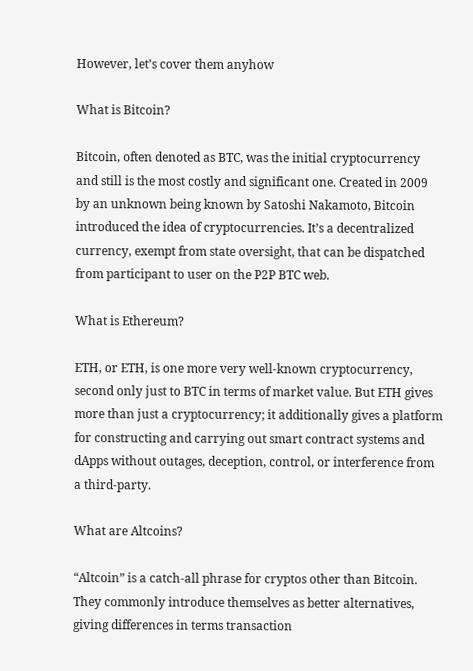However, let’s cover them anyhow

What is Bitcoin?

Bitcoin, often denoted as BTC, was the initial cryptocurrency and still is the most costly and significant one. Created in 2009 by an unknown being known by Satoshi Nakamoto, Bitcoin introduced the idea of cryptocurrencies. It’s a decentralized currency, exempt from state oversight, that can be dispatched from participant to user on the P2P BTC web.

What is Ethereum?

ETH, or ETH, is one more very well-known cryptocurrency, second only just to BTC in terms of market value. But ETH gives more than just a cryptocurrency; it additionally gives a platform for constructing and carrying out smart contract systems and dApps without outages, deception, control, or interference from a third-party.

What are Altcoins?

“Altcoin” is a catch-all phrase for cryptos other than Bitcoin. They commonly introduce themselves as better alternatives, giving differences in terms transaction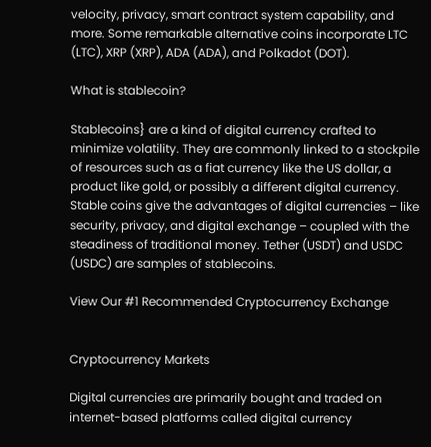velocity, privacy, smart contract system capability, and more. Some remarkable alternative coins incorporate LTC (LTC), XRP (XRP), ADA (ADA), and Polkadot (DOT).

What is stablecoin?

Stablecoins} are a kind of digital currency crafted to minimize volatility. They are commonly linked to a stockpile of resources such as a fiat currency like the US dollar, a product like gold, or possibly a different digital currency. Stable coins give the advantages of digital currencies – like security, privacy, and digital exchange – coupled with the steadiness of traditional money. Tether (USDT) and USDC (USDC) are samples of stablecoins.

View Our #1 Recommended Cryptocurrency Exchange


Cryptocurrency Markets

Digital currencies are primarily bought and traded on internet-based platforms called digital currency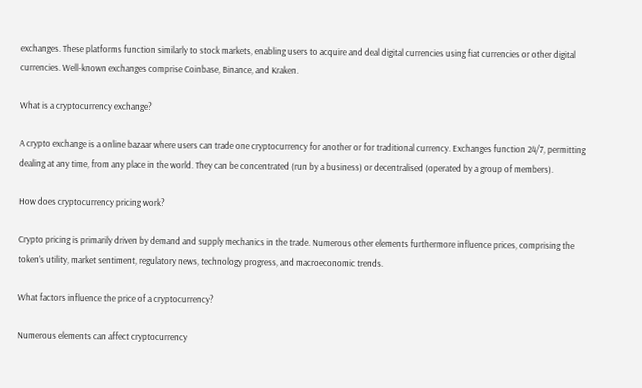exchanges. These platforms function similarly to stock markets, enabling users to acquire and deal digital currencies using fiat currencies or other digital currencies. Well-known exchanges comprise Coinbase, Binance, and Kraken.

What is a cryptocurrency exchange?

A crypto exchange is a online bazaar where users can trade one cryptocurrency for another or for traditional currency. Exchanges function 24/7, permitting dealing at any time, from any place in the world. They can be concentrated (run by a business) or decentralised (operated by a group of members).

How does cryptocurrency pricing work?

Crypto pricing is primarily driven by demand and supply mechanics in the trade. Numerous other elements furthermore influence prices, comprising the token’s utility, market sentiment, regulatory news, technology progress, and macroeconomic trends.

What factors influence the price of a cryptocurrency?

Numerous elements can affect cryptocurrency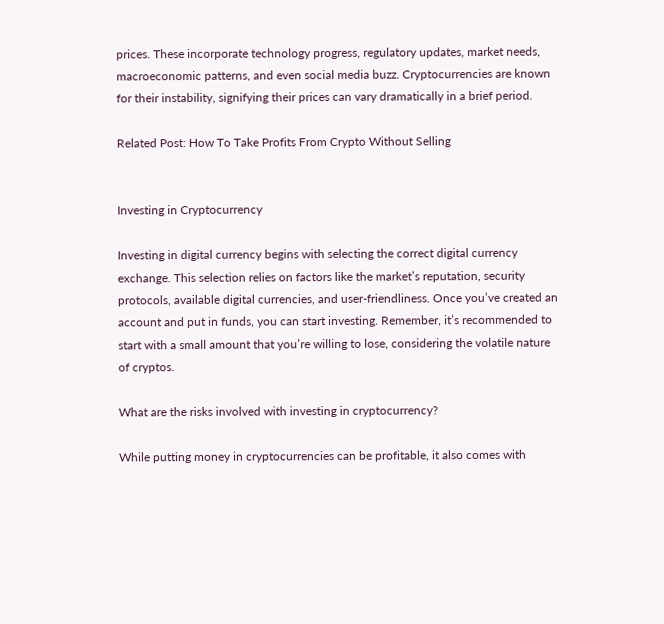prices. These incorporate technology progress, regulatory updates, market needs, macroeconomic patterns, and even social media buzz. Cryptocurrencies are known for their instability, signifying their prices can vary dramatically in a brief period.

Related Post: How To Take Profits From Crypto Without Selling


Investing in Cryptocurrency

Investing in digital currency begins with selecting the correct digital currency exchange. This selection relies on factors like the market’s reputation, security protocols, available digital currencies, and user-friendliness. Once you’ve created an account and put in funds, you can start investing. Remember, it’s recommended to start with a small amount that you’re willing to lose, considering the volatile nature of cryptos.

What are the risks involved with investing in cryptocurrency?

While putting money in cryptocurrencies can be profitable, it also comes with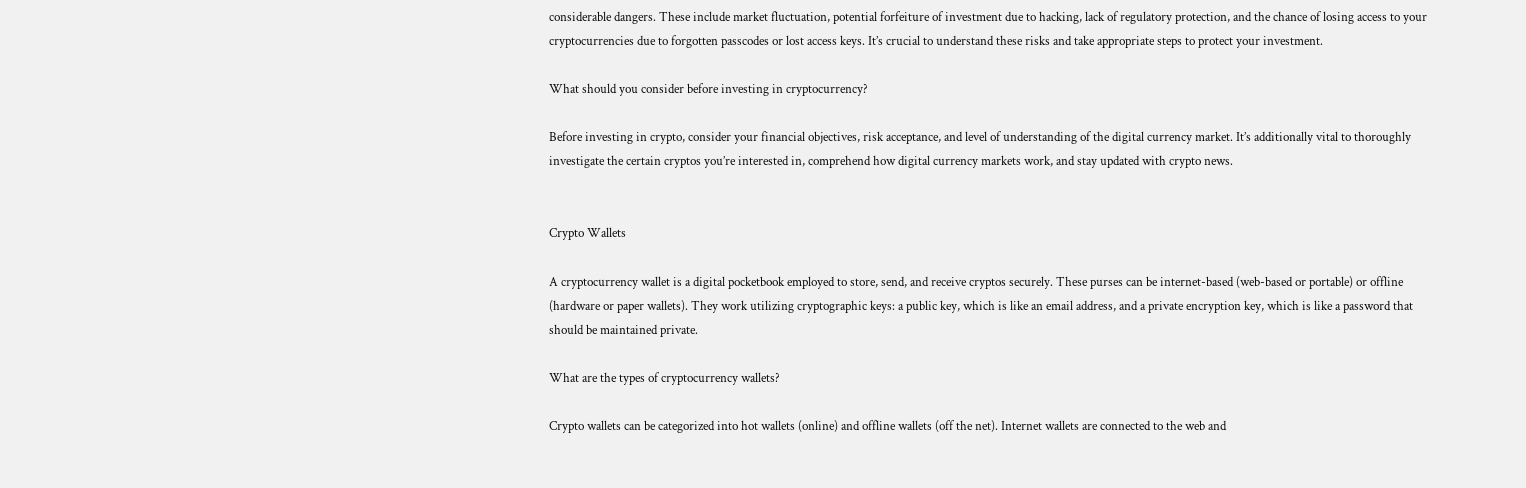considerable dangers. These include market fluctuation, potential forfeiture of investment due to hacking, lack of regulatory protection, and the chance of losing access to your cryptocurrencies due to forgotten passcodes or lost access keys. It’s crucial to understand these risks and take appropriate steps to protect your investment.

What should you consider before investing in cryptocurrency?

Before investing in crypto, consider your financial objectives, risk acceptance, and level of understanding of the digital currency market. It’s additionally vital to thoroughly investigate the certain cryptos you’re interested in, comprehend how digital currency markets work, and stay updated with crypto news.


Crypto Wallets

A cryptocurrency wallet is a digital pocketbook employed to store, send, and receive cryptos securely. These purses can be internet-based (web-based or portable) or offline (hardware or paper wallets). They work utilizing cryptographic keys: a public key, which is like an email address, and a private encryption key, which is like a password that should be maintained private.

What are the types of cryptocurrency wallets?

Crypto wallets can be categorized into hot wallets (online) and offline wallets (off the net). Internet wallets are connected to the web and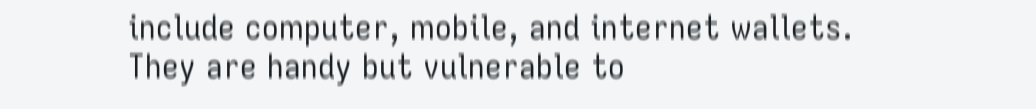include computer, mobile, and internet wallets. They are handy but vulnerable to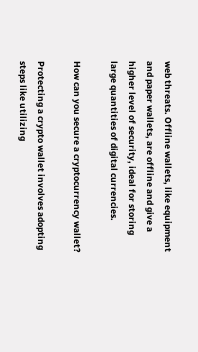web threats. Offline wallets, like equipment and paper wallets, are offline and give a higher level of security, ideal for storing large quantities of digital currencies.

How can you secure a cryptocurrency wallet?

Protecting a crypto wallet involves adopting steps like utilizing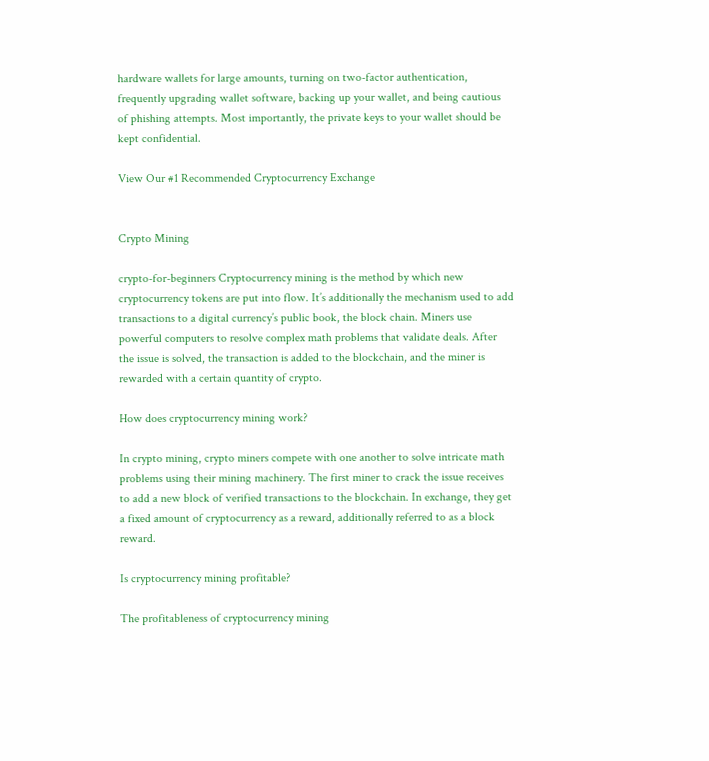hardware wallets for large amounts, turning on two-factor authentication, frequently upgrading wallet software, backing up your wallet, and being cautious of phishing attempts. Most importantly, the private keys to your wallet should be kept confidential.

View Our #1 Recommended Cryptocurrency Exchange


Crypto Mining

crypto-for-beginners Cryptocurrency mining is the method by which new cryptocurrency tokens are put into flow. It’s additionally the mechanism used to add transactions to a digital currency’s public book, the block chain. Miners use powerful computers to resolve complex math problems that validate deals. After the issue is solved, the transaction is added to the blockchain, and the miner is rewarded with a certain quantity of crypto.

How does cryptocurrency mining work?

In crypto mining, crypto miners compete with one another to solve intricate math problems using their mining machinery. The first miner to crack the issue receives to add a new block of verified transactions to the blockchain. In exchange, they get a fixed amount of cryptocurrency as a reward, additionally referred to as a block reward.

Is cryptocurrency mining profitable?

The profitableness of cryptocurrency mining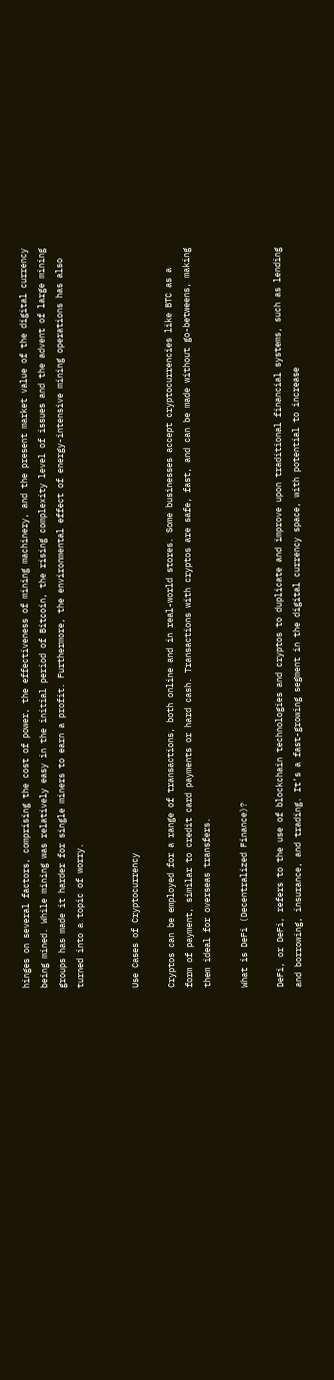hinges on several factors, comprising the cost of power, the effectiveness of mining machinery, and the present market value of the digital currency being mined. While mining was relatively easy in the initial period of Bitcoin, the rising complexity level of issues and the advent of large mining groups has made it harder for single miners to earn a profit. Furthermore, the environmental effect of energy-intensive mining operations has also turned into a topic of worry.


Use Cases of Cryptocurrency

Cryptos can be employed for a range of transactions, both online and in real-world stores. Some businesses accept cryptocurrencies like BTC as a form of payment, similar to credit card payments or hard cash. Transactions with cryptos are safe, fast, and can be made without go-betweens, making them ideal for overseas transfers.

What is DeFi (Decentralized Finance)?

DeFi, or DeFi, refers to the use of blockchain technologies and cryptos to duplicate and improve upon traditional financial systems, such as lending and borrowing, insurance, and trading. It’s a fast-growing segment in the digital currency space, with potential to increase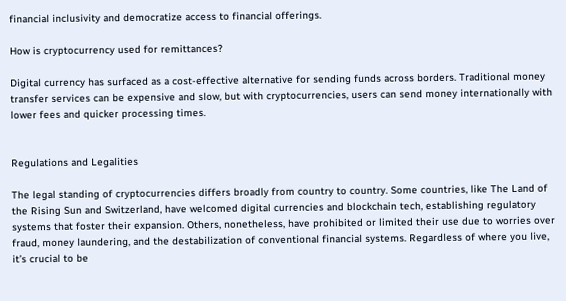financial inclusivity and democratize access to financial offerings.

How is cryptocurrency used for remittances?

Digital currency has surfaced as a cost-effective alternative for sending funds across borders. Traditional money transfer services can be expensive and slow, but with cryptocurrencies, users can send money internationally with lower fees and quicker processing times.


Regulations and Legalities

The legal standing of cryptocurrencies differs broadly from country to country. Some countries, like The Land of the Rising Sun and Switzerland, have welcomed digital currencies and blockchain tech, establishing regulatory systems that foster their expansion. Others, nonetheless, have prohibited or limited their use due to worries over fraud, money laundering, and the destabilization of conventional financial systems. Regardless of where you live, it’s crucial to be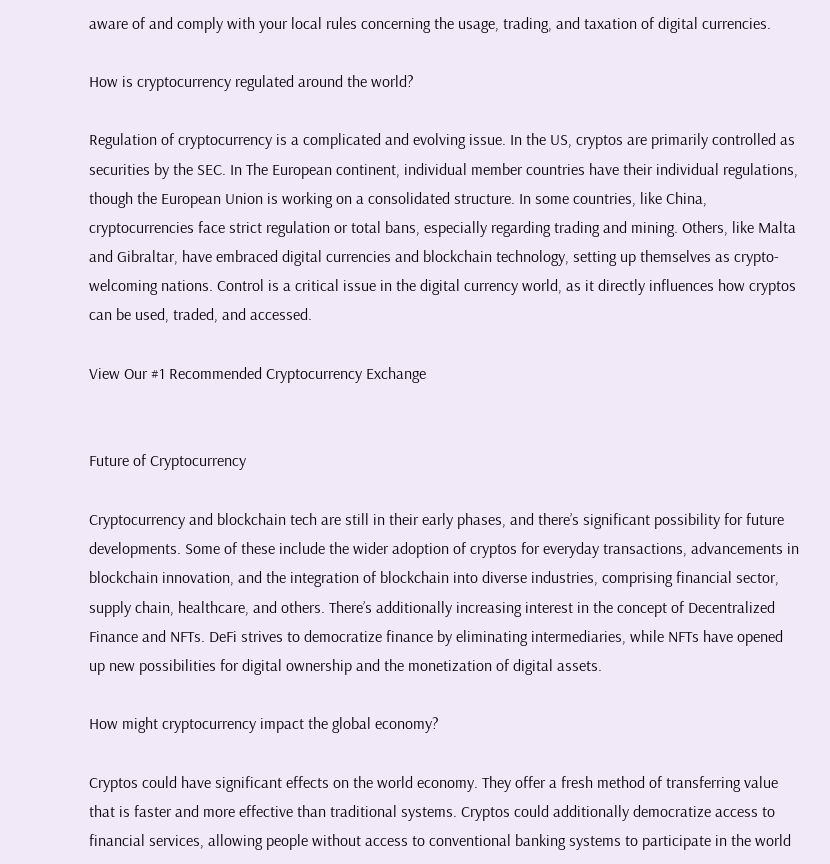aware of and comply with your local rules concerning the usage, trading, and taxation of digital currencies.

How is cryptocurrency regulated around the world?

Regulation of cryptocurrency is a complicated and evolving issue. In the US, cryptos are primarily controlled as securities by the SEC. In The European continent, individual member countries have their individual regulations, though the European Union is working on a consolidated structure. In some countries, like China, cryptocurrencies face strict regulation or total bans, especially regarding trading and mining. Others, like Malta and Gibraltar, have embraced digital currencies and blockchain technology, setting up themselves as crypto-welcoming nations. Control is a critical issue in the digital currency world, as it directly influences how cryptos can be used, traded, and accessed.

View Our #1 Recommended Cryptocurrency Exchange


Future of Cryptocurrency

Cryptocurrency and blockchain tech are still in their early phases, and there’s significant possibility for future developments. Some of these include the wider adoption of cryptos for everyday transactions, advancements in blockchain innovation, and the integration of blockchain into diverse industries, comprising financial sector, supply chain, healthcare, and others. There’s additionally increasing interest in the concept of Decentralized Finance and NFTs. DeFi strives to democratize finance by eliminating intermediaries, while NFTs have opened up new possibilities for digital ownership and the monetization of digital assets.

How might cryptocurrency impact the global economy?

Cryptos could have significant effects on the world economy. They offer a fresh method of transferring value that is faster and more effective than traditional systems. Cryptos could additionally democratize access to financial services, allowing people without access to conventional banking systems to participate in the world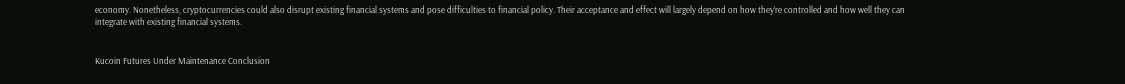economy. Nonetheless, cryptocurrencies could also disrupt existing financial systems and pose difficulties to financial policy. Their acceptance and effect will largely depend on how they’re controlled and how well they can integrate with existing financial systems.


Kucoin Futures Under Maintenance Conclusion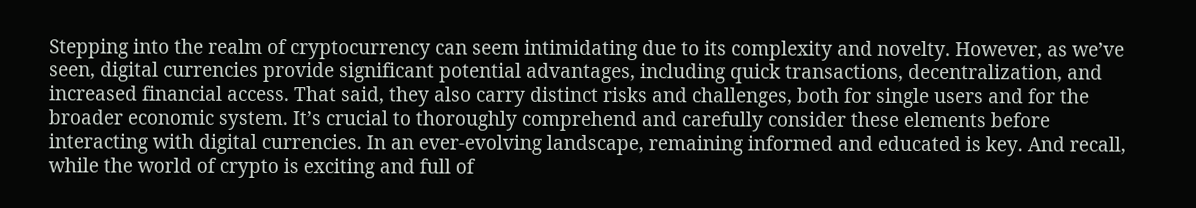Stepping into the realm of cryptocurrency can seem intimidating due to its complexity and novelty. However, as we’ve seen, digital currencies provide significant potential advantages, including quick transactions, decentralization, and increased financial access. That said, they also carry distinct risks and challenges, both for single users and for the broader economic system. It’s crucial to thoroughly comprehend and carefully consider these elements before interacting with digital currencies. In an ever-evolving landscape, remaining informed and educated is key. And recall, while the world of crypto is exciting and full of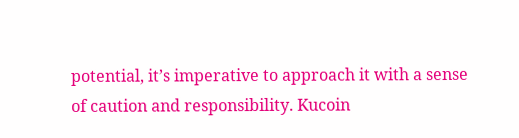potential, it’s imperative to approach it with a sense of caution and responsibility. Kucoin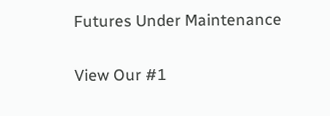Futures Under Maintenance

View Our #1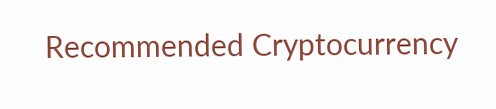Recommended Cryptocurrency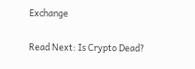Exchange

Read Next: Is Crypto Dead?